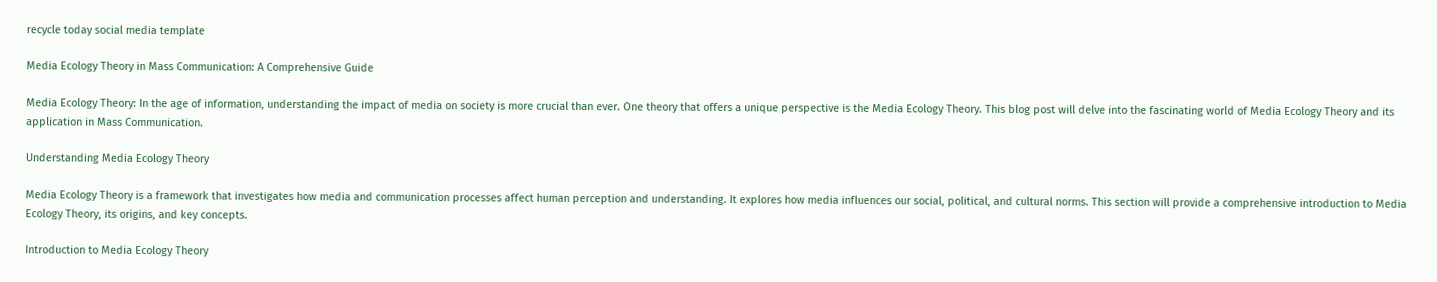recycle today social media template

Media Ecology Theory in Mass Communication: A Comprehensive Guide

Media Ecology Theory: In the age of information, understanding the impact of media on society is more crucial than ever. One theory that offers a unique perspective is the Media Ecology Theory. This blog post will delve into the fascinating world of Media Ecology Theory and its application in Mass Communication.

Understanding Media Ecology Theory

Media Ecology Theory is a framework that investigates how media and communication processes affect human perception and understanding. It explores how media influences our social, political, and cultural norms. This section will provide a comprehensive introduction to Media Ecology Theory, its origins, and key concepts.

Introduction to Media Ecology Theory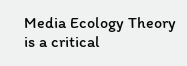Media Ecology Theory is a critical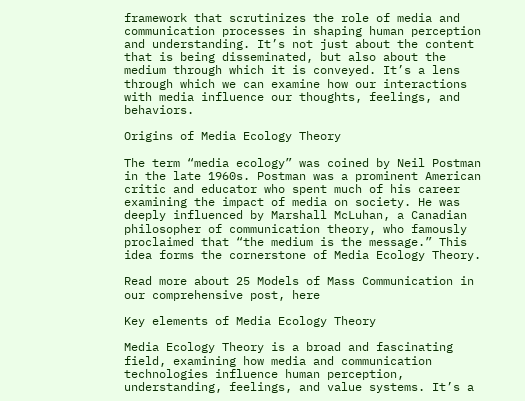framework that scrutinizes the role of media and communication processes in shaping human perception and understanding. It’s not just about the content that is being disseminated, but also about the medium through which it is conveyed. It’s a lens through which we can examine how our interactions with media influence our thoughts, feelings, and behaviors.

Origins of Media Ecology Theory

The term “media ecology” was coined by Neil Postman in the late 1960s. Postman was a prominent American critic and educator who spent much of his career examining the impact of media on society. He was deeply influenced by Marshall McLuhan, a Canadian philosopher of communication theory, who famously proclaimed that “the medium is the message.” This idea forms the cornerstone of Media Ecology Theory.

Read more about 25 Models of Mass Communication in our comprehensive post, here

Key elements of Media Ecology Theory

Media Ecology Theory is a broad and fascinating field, examining how media and communication technologies influence human perception, understanding, feelings, and value systems. It’s a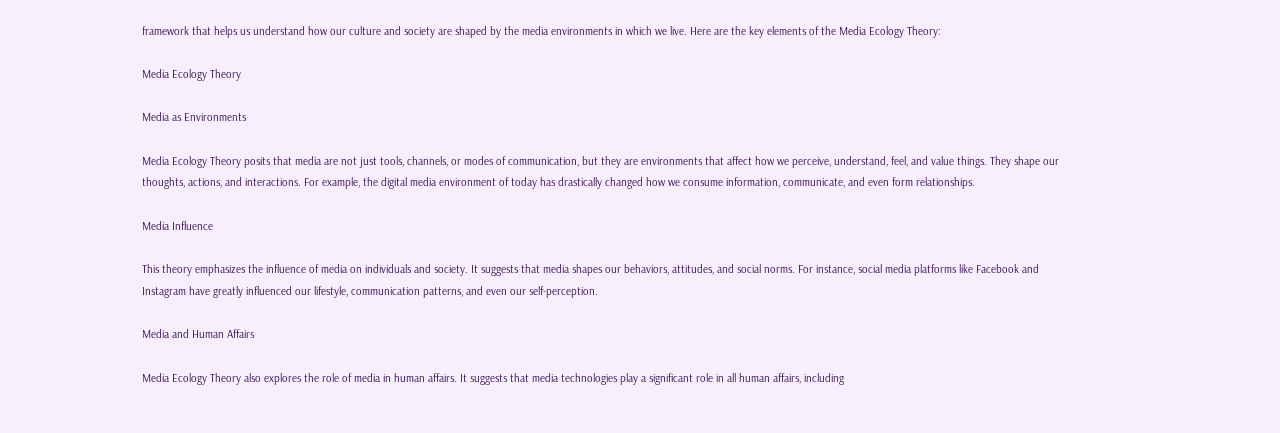framework that helps us understand how our culture and society are shaped by the media environments in which we live. Here are the key elements of the Media Ecology Theory:

Media Ecology Theory

Media as Environments

Media Ecology Theory posits that media are not just tools, channels, or modes of communication, but they are environments that affect how we perceive, understand, feel, and value things. They shape our thoughts, actions, and interactions. For example, the digital media environment of today has drastically changed how we consume information, communicate, and even form relationships.

Media Influence

This theory emphasizes the influence of media on individuals and society. It suggests that media shapes our behaviors, attitudes, and social norms. For instance, social media platforms like Facebook and Instagram have greatly influenced our lifestyle, communication patterns, and even our self-perception.

Media and Human Affairs

Media Ecology Theory also explores the role of media in human affairs. It suggests that media technologies play a significant role in all human affairs, including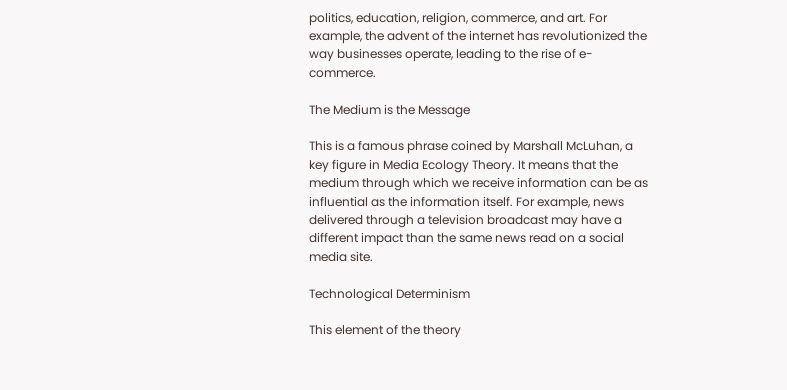politics, education, religion, commerce, and art. For example, the advent of the internet has revolutionized the way businesses operate, leading to the rise of e-commerce.

The Medium is the Message

This is a famous phrase coined by Marshall McLuhan, a key figure in Media Ecology Theory. It means that the medium through which we receive information can be as influential as the information itself. For example, news delivered through a television broadcast may have a different impact than the same news read on a social media site.

Technological Determinism

This element of the theory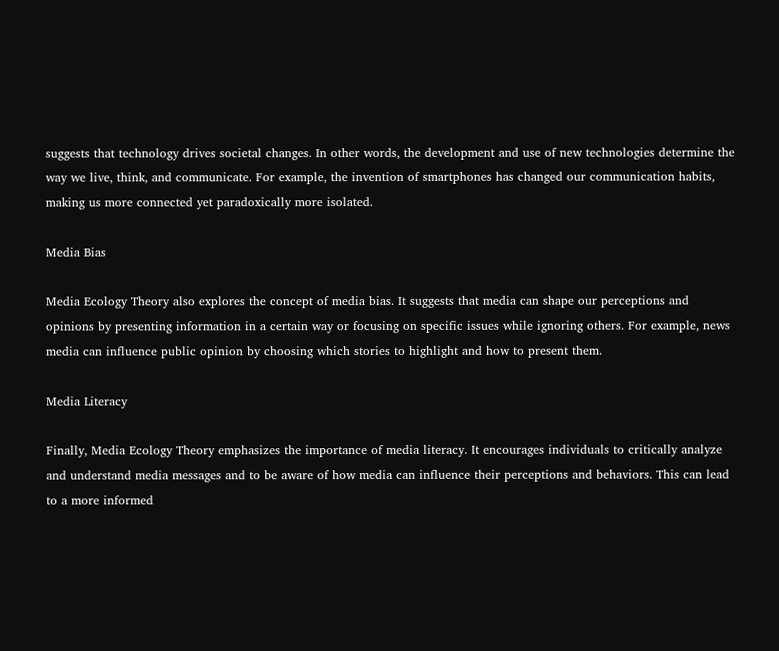suggests that technology drives societal changes. In other words, the development and use of new technologies determine the way we live, think, and communicate. For example, the invention of smartphones has changed our communication habits, making us more connected yet paradoxically more isolated.

Media Bias

Media Ecology Theory also explores the concept of media bias. It suggests that media can shape our perceptions and opinions by presenting information in a certain way or focusing on specific issues while ignoring others. For example, news media can influence public opinion by choosing which stories to highlight and how to present them.

Media Literacy

Finally, Media Ecology Theory emphasizes the importance of media literacy. It encourages individuals to critically analyze and understand media messages and to be aware of how media can influence their perceptions and behaviors. This can lead to a more informed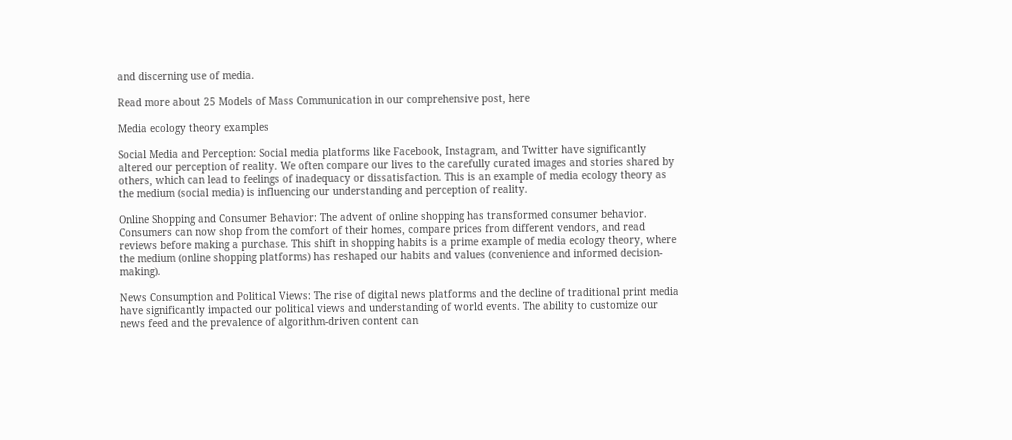and discerning use of media.

Read more about 25 Models of Mass Communication in our comprehensive post, here

Media ecology theory examples

Social Media and Perception: Social media platforms like Facebook, Instagram, and Twitter have significantly altered our perception of reality. We often compare our lives to the carefully curated images and stories shared by others, which can lead to feelings of inadequacy or dissatisfaction. This is an example of media ecology theory as the medium (social media) is influencing our understanding and perception of reality.

Online Shopping and Consumer Behavior: The advent of online shopping has transformed consumer behavior. Consumers can now shop from the comfort of their homes, compare prices from different vendors, and read reviews before making a purchase. This shift in shopping habits is a prime example of media ecology theory, where the medium (online shopping platforms) has reshaped our habits and values (convenience and informed decision-making).

News Consumption and Political Views: The rise of digital news platforms and the decline of traditional print media have significantly impacted our political views and understanding of world events. The ability to customize our news feed and the prevalence of algorithm-driven content can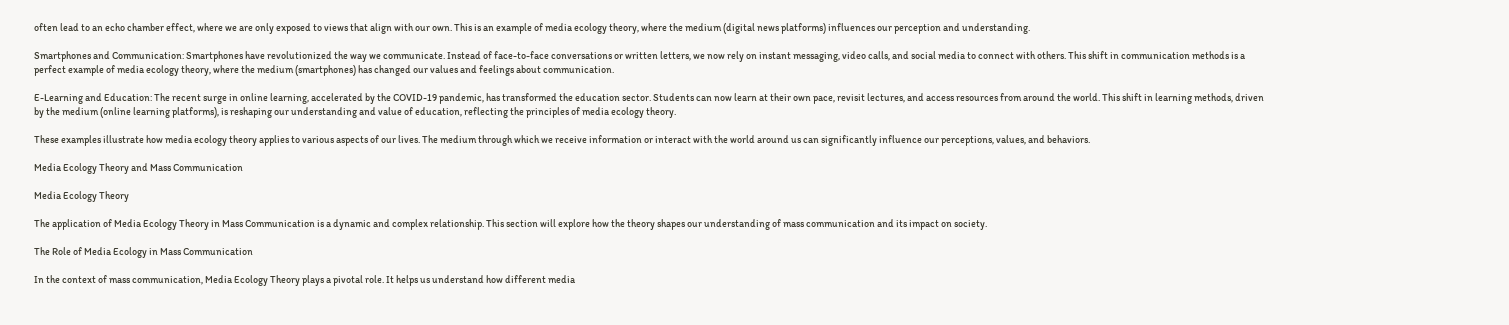often lead to an echo chamber effect, where we are only exposed to views that align with our own. This is an example of media ecology theory, where the medium (digital news platforms) influences our perception and understanding.

Smartphones and Communication: Smartphones have revolutionized the way we communicate. Instead of face-to-face conversations or written letters, we now rely on instant messaging, video calls, and social media to connect with others. This shift in communication methods is a perfect example of media ecology theory, where the medium (smartphones) has changed our values and feelings about communication.

E-Learning and Education: The recent surge in online learning, accelerated by the COVID-19 pandemic, has transformed the education sector. Students can now learn at their own pace, revisit lectures, and access resources from around the world. This shift in learning methods, driven by the medium (online learning platforms), is reshaping our understanding and value of education, reflecting the principles of media ecology theory.

These examples illustrate how media ecology theory applies to various aspects of our lives. The medium through which we receive information or interact with the world around us can significantly influence our perceptions, values, and behaviors.

Media Ecology Theory and Mass Communication

Media Ecology Theory

The application of Media Ecology Theory in Mass Communication is a dynamic and complex relationship. This section will explore how the theory shapes our understanding of mass communication and its impact on society.

The Role of Media Ecology in Mass Communication

In the context of mass communication, Media Ecology Theory plays a pivotal role. It helps us understand how different media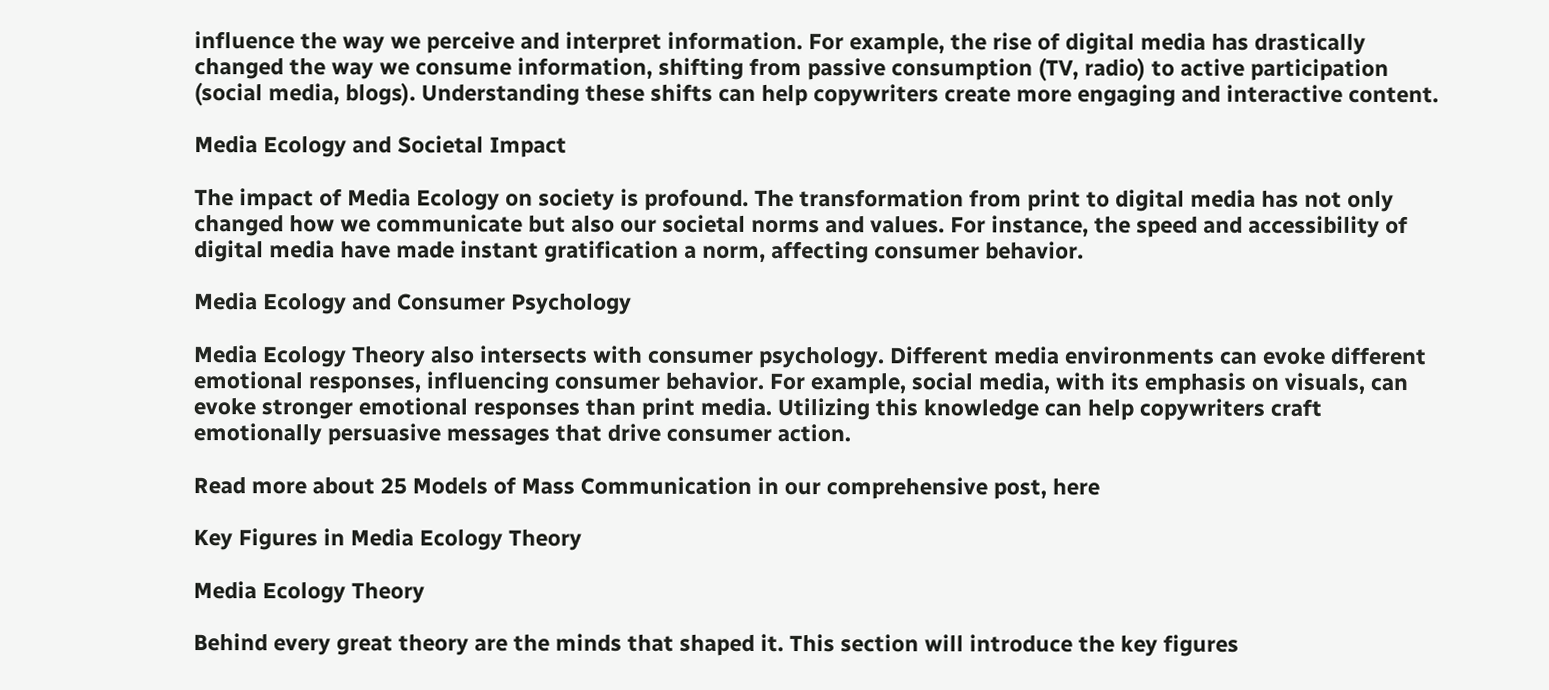influence the way we perceive and interpret information. For example, the rise of digital media has drastically changed the way we consume information, shifting from passive consumption (TV, radio) to active participation (social media, blogs). Understanding these shifts can help copywriters create more engaging and interactive content.

Media Ecology and Societal Impact

The impact of Media Ecology on society is profound. The transformation from print to digital media has not only changed how we communicate but also our societal norms and values. For instance, the speed and accessibility of digital media have made instant gratification a norm, affecting consumer behavior.

Media Ecology and Consumer Psychology

Media Ecology Theory also intersects with consumer psychology. Different media environments can evoke different emotional responses, influencing consumer behavior. For example, social media, with its emphasis on visuals, can evoke stronger emotional responses than print media. Utilizing this knowledge can help copywriters craft emotionally persuasive messages that drive consumer action.

Read more about 25 Models of Mass Communication in our comprehensive post, here

Key Figures in Media Ecology Theory

Media Ecology Theory

Behind every great theory are the minds that shaped it. This section will introduce the key figures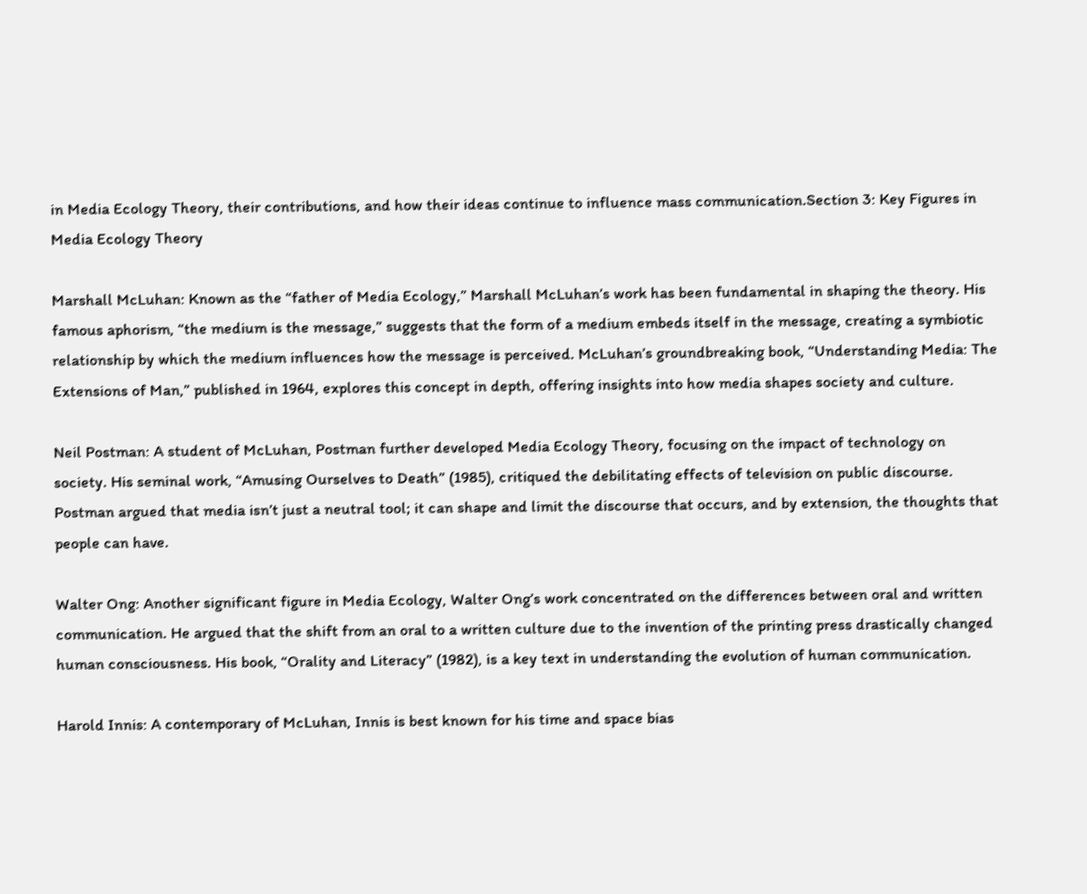in Media Ecology Theory, their contributions, and how their ideas continue to influence mass communication.Section 3: Key Figures in Media Ecology Theory

Marshall McLuhan: Known as the “father of Media Ecology,” Marshall McLuhan’s work has been fundamental in shaping the theory. His famous aphorism, “the medium is the message,” suggests that the form of a medium embeds itself in the message, creating a symbiotic relationship by which the medium influences how the message is perceived. McLuhan’s groundbreaking book, “Understanding Media: The Extensions of Man,” published in 1964, explores this concept in depth, offering insights into how media shapes society and culture.

Neil Postman: A student of McLuhan, Postman further developed Media Ecology Theory, focusing on the impact of technology on society. His seminal work, “Amusing Ourselves to Death” (1985), critiqued the debilitating effects of television on public discourse. Postman argued that media isn’t just a neutral tool; it can shape and limit the discourse that occurs, and by extension, the thoughts that people can have.

Walter Ong: Another significant figure in Media Ecology, Walter Ong’s work concentrated on the differences between oral and written communication. He argued that the shift from an oral to a written culture due to the invention of the printing press drastically changed human consciousness. His book, “Orality and Literacy” (1982), is a key text in understanding the evolution of human communication.

Harold Innis: A contemporary of McLuhan, Innis is best known for his time and space bias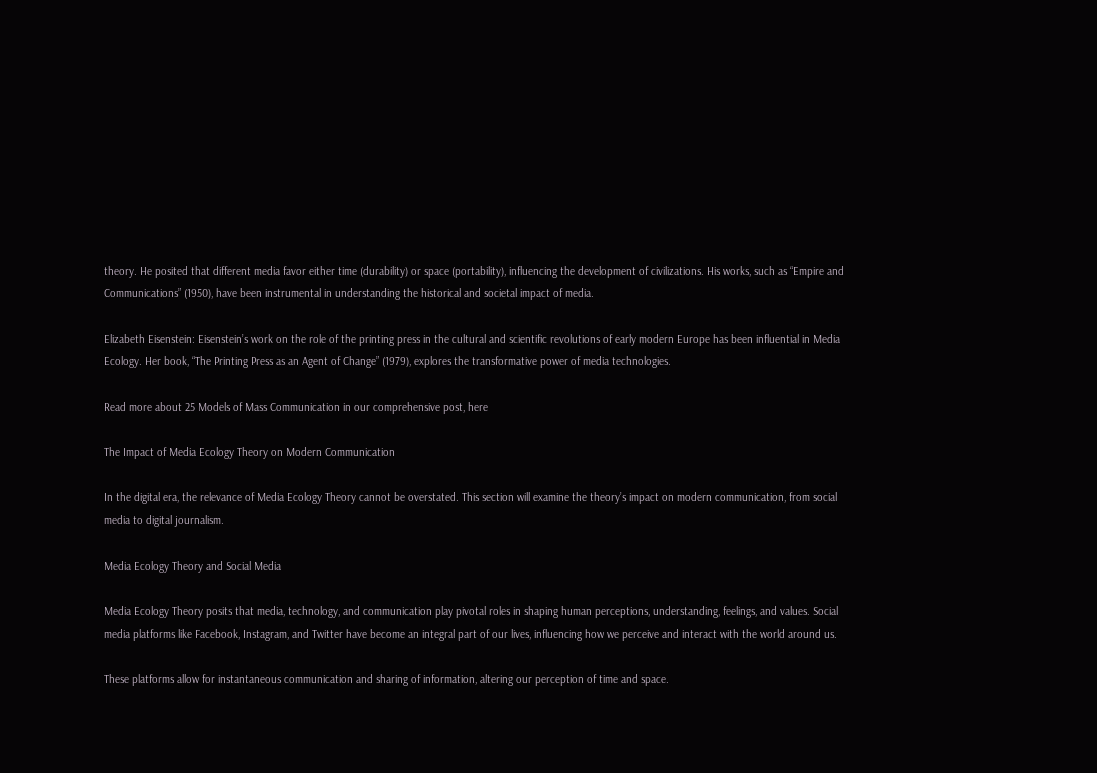theory. He posited that different media favor either time (durability) or space (portability), influencing the development of civilizations. His works, such as “Empire and Communications” (1950), have been instrumental in understanding the historical and societal impact of media.

Elizabeth Eisenstein: Eisenstein’s work on the role of the printing press in the cultural and scientific revolutions of early modern Europe has been influential in Media Ecology. Her book, “The Printing Press as an Agent of Change” (1979), explores the transformative power of media technologies.

Read more about 25 Models of Mass Communication in our comprehensive post, here

The Impact of Media Ecology Theory on Modern Communication

In the digital era, the relevance of Media Ecology Theory cannot be overstated. This section will examine the theory’s impact on modern communication, from social media to digital journalism.

Media Ecology Theory and Social Media

Media Ecology Theory posits that media, technology, and communication play pivotal roles in shaping human perceptions, understanding, feelings, and values. Social media platforms like Facebook, Instagram, and Twitter have become an integral part of our lives, influencing how we perceive and interact with the world around us.

These platforms allow for instantaneous communication and sharing of information, altering our perception of time and space.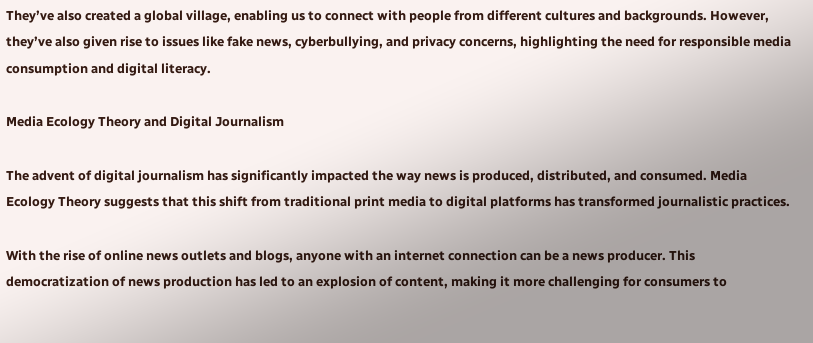They’ve also created a global village, enabling us to connect with people from different cultures and backgrounds. However, they’ve also given rise to issues like fake news, cyberbullying, and privacy concerns, highlighting the need for responsible media consumption and digital literacy.

Media Ecology Theory and Digital Journalism

The advent of digital journalism has significantly impacted the way news is produced, distributed, and consumed. Media Ecology Theory suggests that this shift from traditional print media to digital platforms has transformed journalistic practices.

With the rise of online news outlets and blogs, anyone with an internet connection can be a news producer. This democratization of news production has led to an explosion of content, making it more challenging for consumers to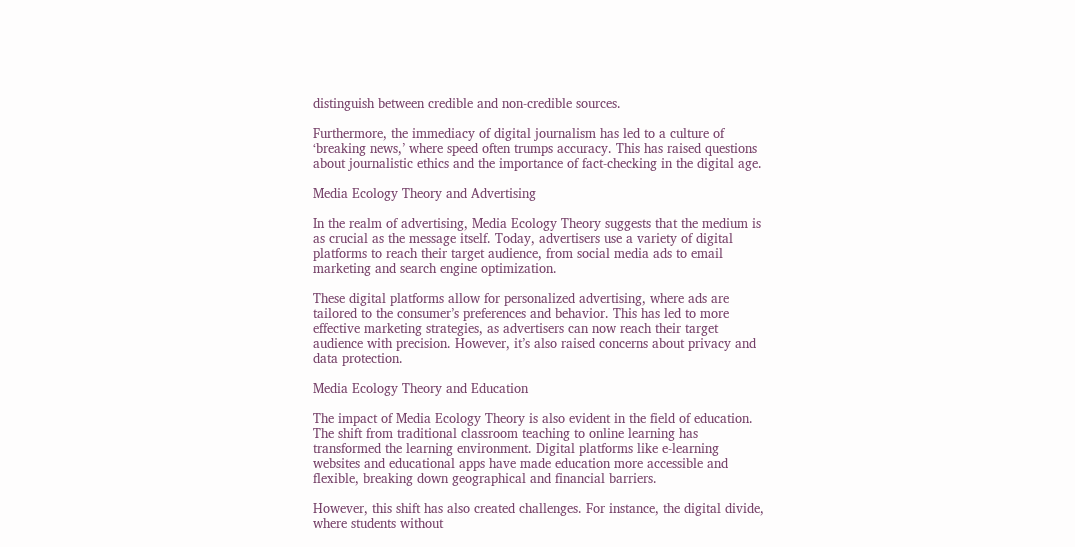distinguish between credible and non-credible sources.

Furthermore, the immediacy of digital journalism has led to a culture of ‘breaking news,’ where speed often trumps accuracy. This has raised questions about journalistic ethics and the importance of fact-checking in the digital age.

Media Ecology Theory and Advertising

In the realm of advertising, Media Ecology Theory suggests that the medium is as crucial as the message itself. Today, advertisers use a variety of digital platforms to reach their target audience, from social media ads to email marketing and search engine optimization.

These digital platforms allow for personalized advertising, where ads are tailored to the consumer’s preferences and behavior. This has led to more effective marketing strategies, as advertisers can now reach their target audience with precision. However, it’s also raised concerns about privacy and data protection.

Media Ecology Theory and Education

The impact of Media Ecology Theory is also evident in the field of education. The shift from traditional classroom teaching to online learning has transformed the learning environment. Digital platforms like e-learning websites and educational apps have made education more accessible and flexible, breaking down geographical and financial barriers.

However, this shift has also created challenges. For instance, the digital divide, where students without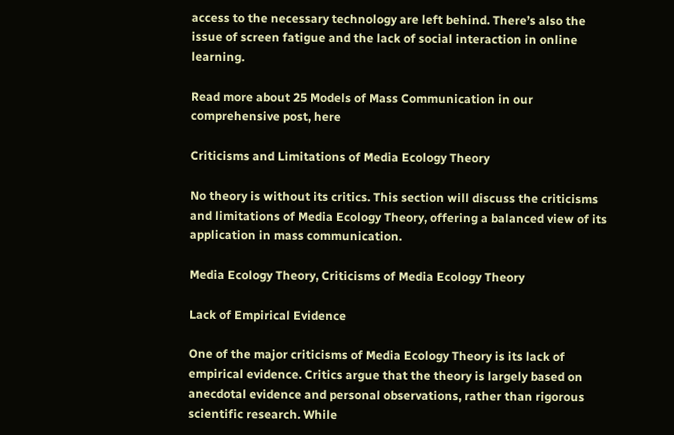access to the necessary technology are left behind. There’s also the issue of screen fatigue and the lack of social interaction in online learning.

Read more about 25 Models of Mass Communication in our comprehensive post, here

Criticisms and Limitations of Media Ecology Theory

No theory is without its critics. This section will discuss the criticisms and limitations of Media Ecology Theory, offering a balanced view of its application in mass communication.

Media Ecology Theory, Criticisms of Media Ecology Theory

Lack of Empirical Evidence

One of the major criticisms of Media Ecology Theory is its lack of empirical evidence. Critics argue that the theory is largely based on anecdotal evidence and personal observations, rather than rigorous scientific research. While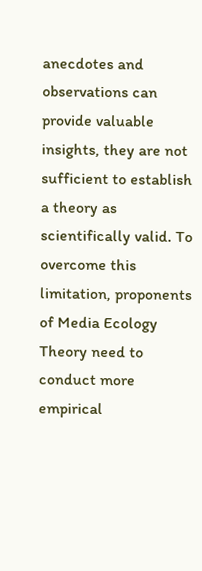anecdotes and observations can provide valuable insights, they are not sufficient to establish a theory as scientifically valid. To overcome this limitation, proponents of Media Ecology Theory need to conduct more empirical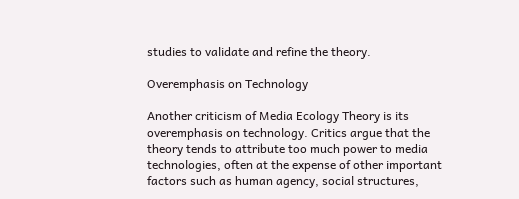studies to validate and refine the theory.

Overemphasis on Technology

Another criticism of Media Ecology Theory is its overemphasis on technology. Critics argue that the theory tends to attribute too much power to media technologies, often at the expense of other important factors such as human agency, social structures,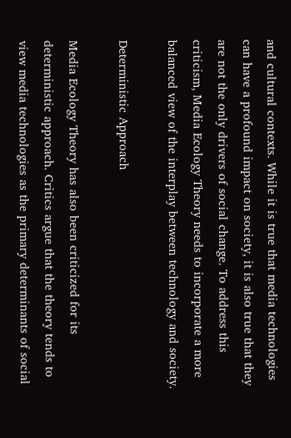and cultural contexts. While it is true that media technologies can have a profound impact on society, it is also true that they are not the only drivers of social change. To address this criticism, Media Ecology Theory needs to incorporate a more balanced view of the interplay between technology and society.

Deterministic Approach

Media Ecology Theory has also been criticized for its deterministic approach. Critics argue that the theory tends to view media technologies as the primary determinants of social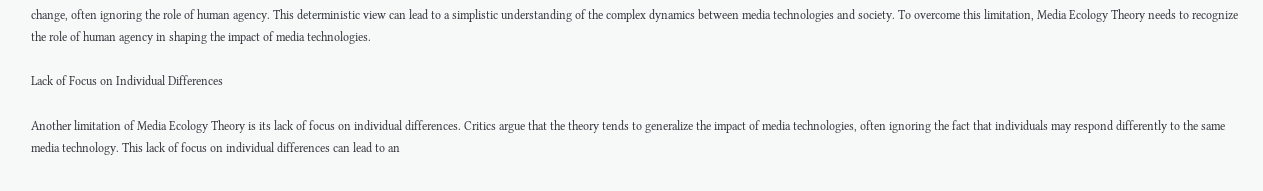change, often ignoring the role of human agency. This deterministic view can lead to a simplistic understanding of the complex dynamics between media technologies and society. To overcome this limitation, Media Ecology Theory needs to recognize the role of human agency in shaping the impact of media technologies.

Lack of Focus on Individual Differences

Another limitation of Media Ecology Theory is its lack of focus on individual differences. Critics argue that the theory tends to generalize the impact of media technologies, often ignoring the fact that individuals may respond differently to the same media technology. This lack of focus on individual differences can lead to an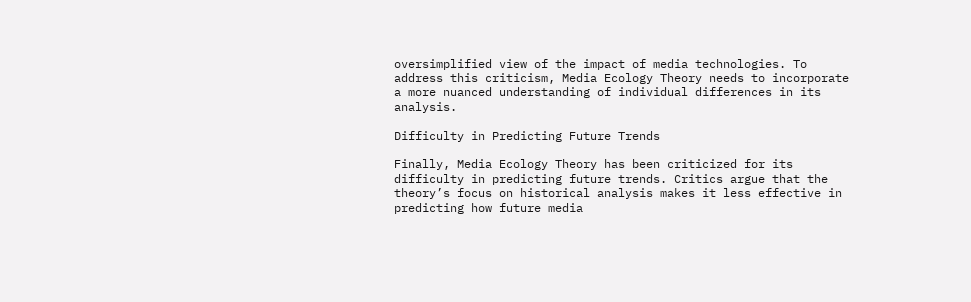oversimplified view of the impact of media technologies. To address this criticism, Media Ecology Theory needs to incorporate a more nuanced understanding of individual differences in its analysis.

Difficulty in Predicting Future Trends

Finally, Media Ecology Theory has been criticized for its difficulty in predicting future trends. Critics argue that the theory’s focus on historical analysis makes it less effective in predicting how future media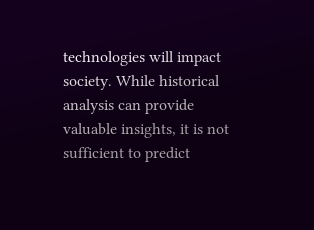technologies will impact society. While historical analysis can provide valuable insights, it is not sufficient to predict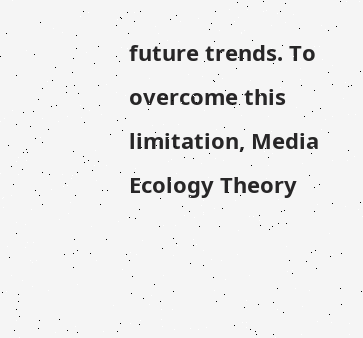future trends. To overcome this limitation, Media Ecology Theory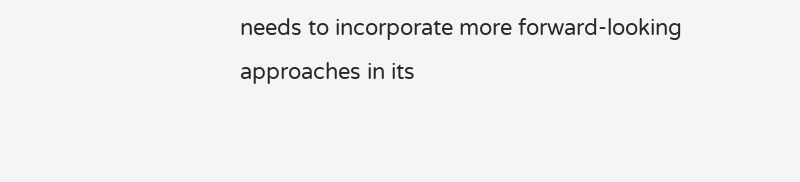needs to incorporate more forward-looking approaches in its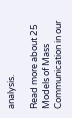analysis.

Read more about 25 Models of Mass Communication in our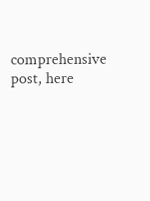comprehensive post, here